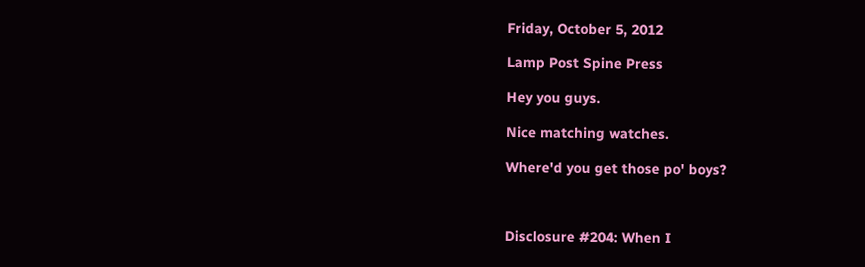Friday, October 5, 2012

Lamp Post Spine Press

Hey you guys.

Nice matching watches.

Where'd you get those po' boys?



Disclosure #204: When I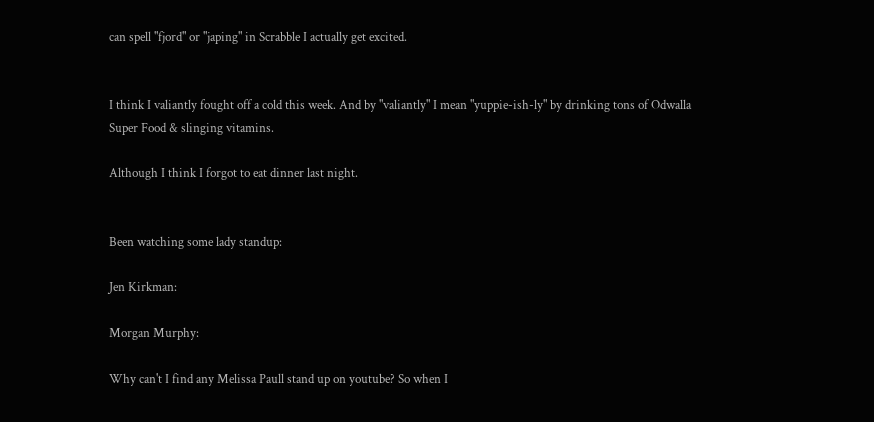can spell "fjord" or "japing" in Scrabble I actually get excited.


I think I valiantly fought off a cold this week. And by "valiantly" I mean "yuppie-ish-ly" by drinking tons of Odwalla Super Food & slinging vitamins.

Although I think I forgot to eat dinner last night.


Been watching some lady standup:

Jen Kirkman:

Morgan Murphy:

Why can't I find any Melissa Paull stand up on youtube? So when I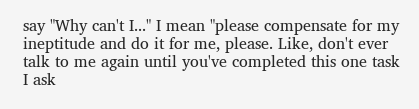say "Why can't I..." I mean "please compensate for my ineptitude and do it for me, please. Like, don't ever talk to me again until you've completed this one task I ask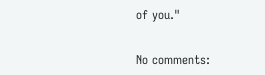of you."


No comments: